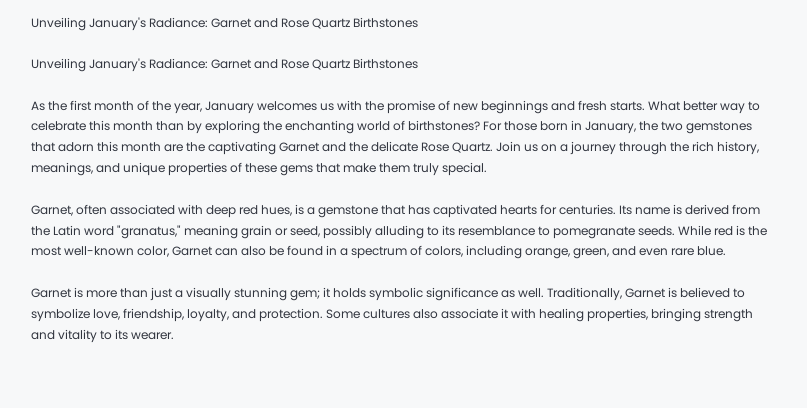Unveiling January's Radiance: Garnet and Rose Quartz Birthstones

Unveiling January's Radiance: Garnet and Rose Quartz Birthstones

As the first month of the year, January welcomes us with the promise of new beginnings and fresh starts. What better way to celebrate this month than by exploring the enchanting world of birthstones? For those born in January, the two gemstones that adorn this month are the captivating Garnet and the delicate Rose Quartz. Join us on a journey through the rich history, meanings, and unique properties of these gems that make them truly special.

Garnet, often associated with deep red hues, is a gemstone that has captivated hearts for centuries. Its name is derived from the Latin word "granatus," meaning grain or seed, possibly alluding to its resemblance to pomegranate seeds. While red is the most well-known color, Garnet can also be found in a spectrum of colors, including orange, green, and even rare blue.

Garnet is more than just a visually stunning gem; it holds symbolic significance as well. Traditionally, Garnet is believed to symbolize love, friendship, loyalty, and protection. Some cultures also associate it with healing properties, bringing strength and vitality to its wearer.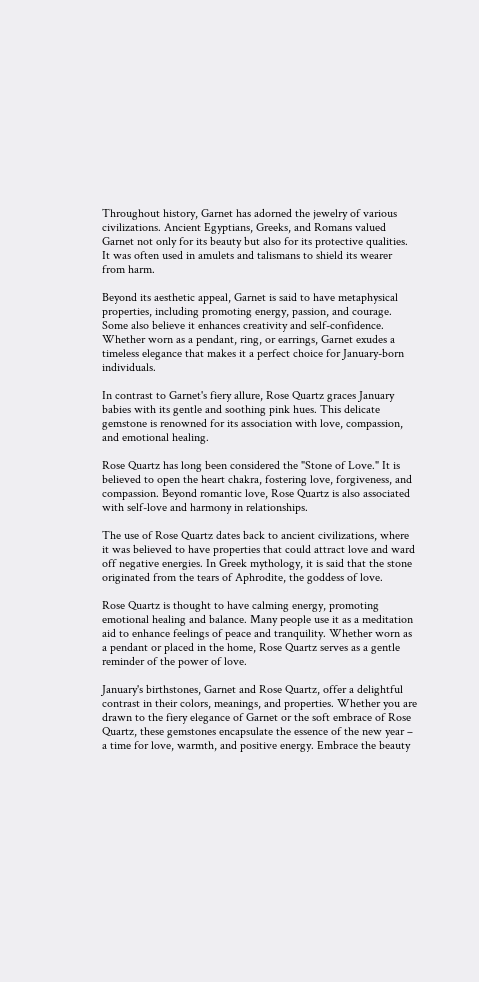Throughout history, Garnet has adorned the jewelry of various civilizations. Ancient Egyptians, Greeks, and Romans valued Garnet not only for its beauty but also for its protective qualities. It was often used in amulets and talismans to shield its wearer from harm.

Beyond its aesthetic appeal, Garnet is said to have metaphysical properties, including promoting energy, passion, and courage. Some also believe it enhances creativity and self-confidence. Whether worn as a pendant, ring, or earrings, Garnet exudes a timeless elegance that makes it a perfect choice for January-born individuals.

In contrast to Garnet's fiery allure, Rose Quartz graces January babies with its gentle and soothing pink hues. This delicate gemstone is renowned for its association with love, compassion, and emotional healing.

Rose Quartz has long been considered the "Stone of Love." It is believed to open the heart chakra, fostering love, forgiveness, and compassion. Beyond romantic love, Rose Quartz is also associated with self-love and harmony in relationships.

The use of Rose Quartz dates back to ancient civilizations, where it was believed to have properties that could attract love and ward off negative energies. In Greek mythology, it is said that the stone originated from the tears of Aphrodite, the goddess of love.

Rose Quartz is thought to have calming energy, promoting emotional healing and balance. Many people use it as a meditation aid to enhance feelings of peace and tranquility. Whether worn as a pendant or placed in the home, Rose Quartz serves as a gentle reminder of the power of love.

January's birthstones, Garnet and Rose Quartz, offer a delightful contrast in their colors, meanings, and properties. Whether you are drawn to the fiery elegance of Garnet or the soft embrace of Rose Quartz, these gemstones encapsulate the essence of the new year – a time for love, warmth, and positive energy. Embrace the beauty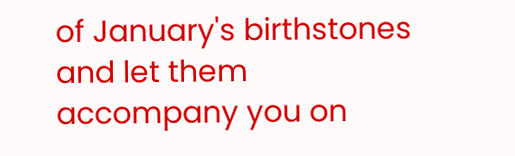of January's birthstones and let them accompany you on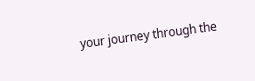your journey through the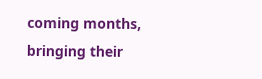coming months, bringing their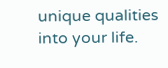unique qualities into your life.